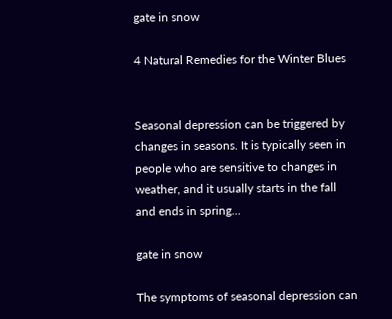gate in snow

4 Natural Remedies for the Winter Blues


Seasonal depression can be triggered by changes in seasons. It is typically seen in people who are sensitive to changes in weather, and it usually starts in the fall and ends in spring…

gate in snow

The symptoms of seasonal depression can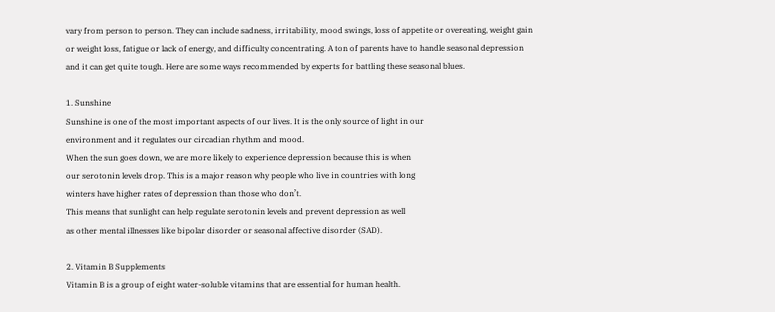vary from person to person. They can include sadness, irritability, mood swings, loss of appetite or overeating, weight gain or weight loss, fatigue or lack of energy, and difficulty concentrating. A ton of parents have to handle seasonal depression and it can get quite tough. Here are some ways recommended by experts for battling these seasonal blues.

1. Sunshine
Sunshine is one of the most important aspects of our lives. It is the only source of light in our
environment and it regulates our circadian rhythm and mood.
When the sun goes down, we are more likely to experience depression because this is when
our serotonin levels drop. This is a major reason why people who live in countries with long
winters have higher rates of depression than those who don’t.
This means that sunlight can help regulate serotonin levels and prevent depression as well
as other mental illnesses like bipolar disorder or seasonal affective disorder (SAD).

2. Vitamin B Supplements
Vitamin B is a group of eight water-soluble vitamins that are essential for human health.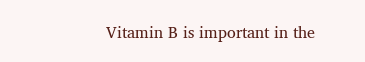Vitamin B is important in the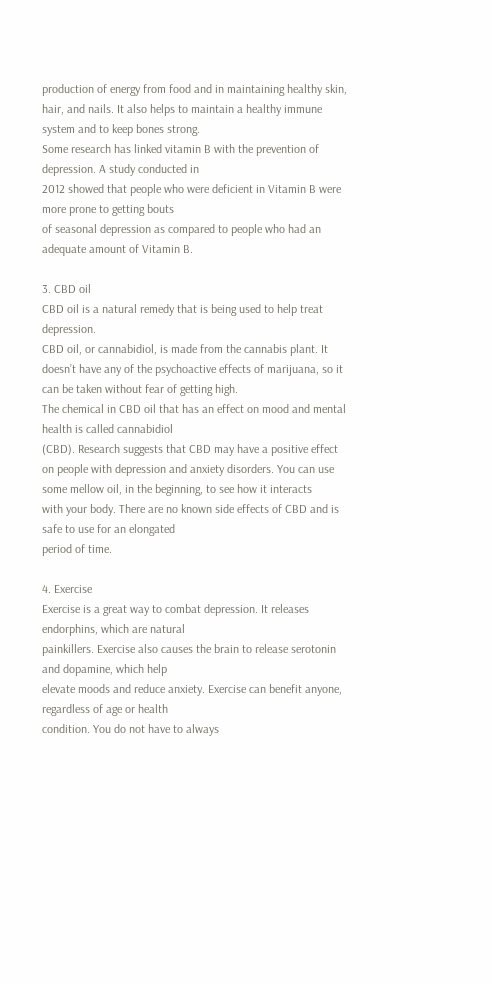production of energy from food and in maintaining healthy skin,
hair, and nails. It also helps to maintain a healthy immune system and to keep bones strong.
Some research has linked vitamin B with the prevention of depression. A study conducted in
2012 showed that people who were deficient in Vitamin B were more prone to getting bouts
of seasonal depression as compared to people who had an adequate amount of Vitamin B.

3. CBD oil
CBD oil is a natural remedy that is being used to help treat depression.
CBD oil, or cannabidiol, is made from the cannabis plant. It doesn’t have any of the psychoactive effects of marijuana, so it can be taken without fear of getting high.
The chemical in CBD oil that has an effect on mood and mental health is called cannabidiol
(CBD). Research suggests that CBD may have a positive effect on people with depression and anxiety disorders. You can use some mellow oil, in the beginning, to see how it interacts
with your body. There are no known side effects of CBD and is safe to use for an elongated
period of time.

4. Exercise
Exercise is a great way to combat depression. It releases endorphins, which are natural
painkillers. Exercise also causes the brain to release serotonin and dopamine, which help
elevate moods and reduce anxiety. Exercise can benefit anyone, regardless of age or health
condition. You do not have to always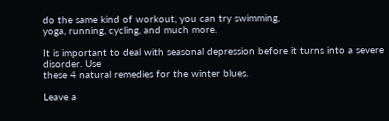do the same kind of workout, you can try swimming,
yoga, running, cycling, and much more.

It is important to deal with seasonal depression before it turns into a severe disorder. Use
these 4 natural remedies for the winter blues.

Leave a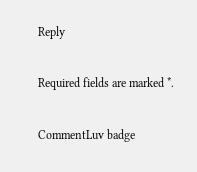Reply

Required fields are marked *.

CommentLuv badge